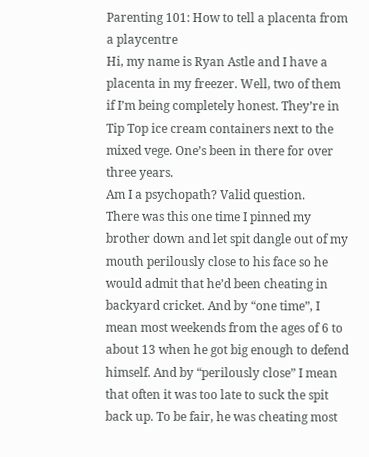Parenting 101: How to tell a placenta from a playcentre
Hi, my name is Ryan Astle and I have a placenta in my freezer. Well, two of them if I’m being completely honest. They’re in Tip Top ice cream containers next to the mixed vege. One’s been in there for over three years.
Am I a psychopath? Valid question.
There was this one time I pinned my brother down and let spit dangle out of my mouth perilously close to his face so he would admit that he’d been cheating in backyard cricket. And by “one time”, I mean most weekends from the ages of 6 to about 13 when he got big enough to defend himself. And by “perilously close” I mean that often it was too late to suck the spit back up. To be fair, he was cheating most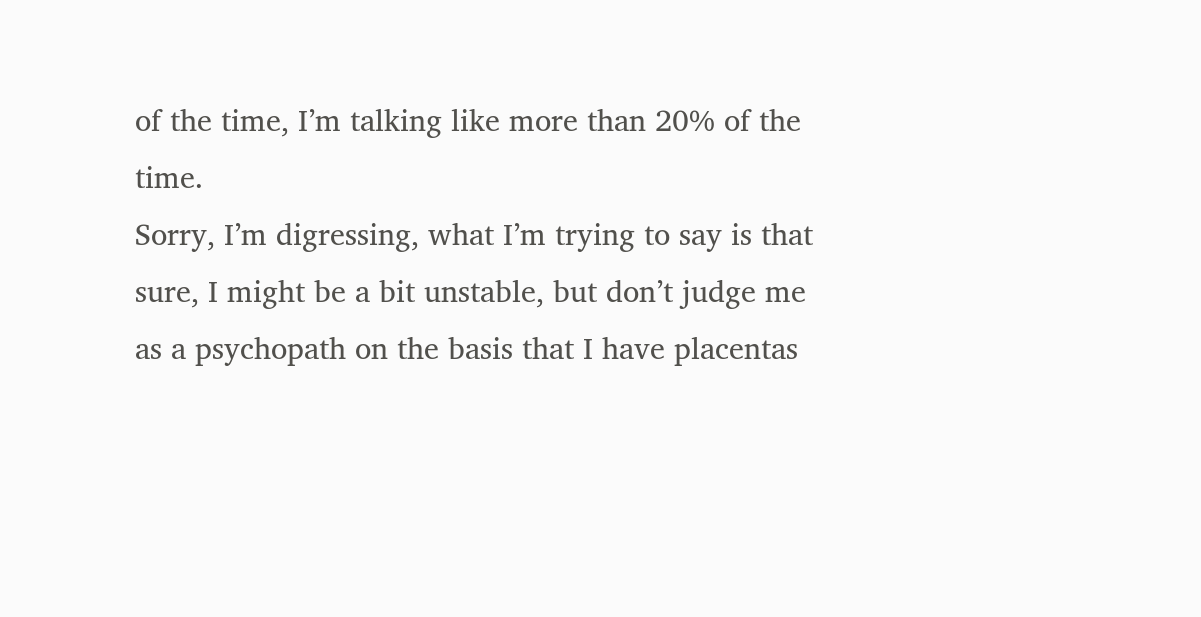of the time, I’m talking like more than 20% of the time.
Sorry, I’m digressing, what I’m trying to say is that sure, I might be a bit unstable, but don’t judge me as a psychopath on the basis that I have placentas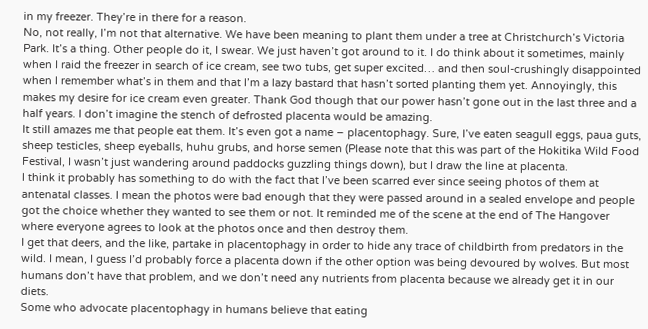in my freezer. They’re in there for a reason.
No, not really, I’m not that alternative. We have been meaning to plant them under a tree at Christchurch’s Victoria Park. It’s a thing. Other people do it, I swear. We just haven’t got around to it. I do think about it sometimes, mainly when I raid the freezer in search of ice cream, see two tubs, get super excited… and then soul-crushingly disappointed when I remember what’s in them and that I’m a lazy bastard that hasn’t sorted planting them yet. Annoyingly, this makes my desire for ice cream even greater. Thank God though that our power hasn’t gone out in the last three and a half years. I don’t imagine the stench of defrosted placenta would be amazing.
It still amazes me that people eat them. It’s even got a name – placentophagy. Sure, I’ve eaten seagull eggs, paua guts, sheep testicles, sheep eyeballs, huhu grubs, and horse semen (Please note that this was part of the Hokitika Wild Food Festival, I wasn’t just wandering around paddocks guzzling things down), but I draw the line at placenta.
I think it probably has something to do with the fact that I’ve been scarred ever since seeing photos of them at antenatal classes. I mean the photos were bad enough that they were passed around in a sealed envelope and people got the choice whether they wanted to see them or not. It reminded me of the scene at the end of The Hangover where everyone agrees to look at the photos once and then destroy them.
I get that deers, and the like, partake in placentophagy in order to hide any trace of childbirth from predators in the wild. I mean, I guess I’d probably force a placenta down if the other option was being devoured by wolves. But most humans don’t have that problem, and we don’t need any nutrients from placenta because we already get it in our diets.
Some who advocate placentophagy in humans believe that eating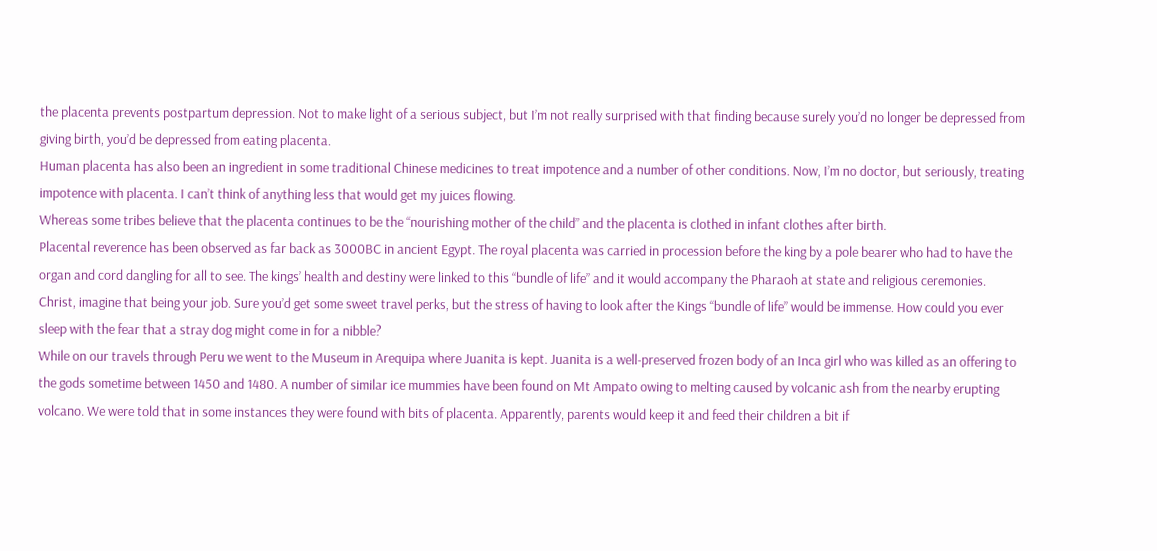the placenta prevents postpartum depression. Not to make light of a serious subject, but I’m not really surprised with that finding because surely you’d no longer be depressed from giving birth, you’d be depressed from eating placenta.
Human placenta has also been an ingredient in some traditional Chinese medicines to treat impotence and a number of other conditions. Now, I’m no doctor, but seriously, treating impotence with placenta. I can’t think of anything less that would get my juices flowing.
Whereas some tribes believe that the placenta continues to be the “nourishing mother of the child” and the placenta is clothed in infant clothes after birth.
Placental reverence has been observed as far back as 3000BC in ancient Egypt. The royal placenta was carried in procession before the king by a pole bearer who had to have the organ and cord dangling for all to see. The kings’ health and destiny were linked to this “bundle of life” and it would accompany the Pharaoh at state and religious ceremonies.
Christ, imagine that being your job. Sure you’d get some sweet travel perks, but the stress of having to look after the Kings “bundle of life” would be immense. How could you ever sleep with the fear that a stray dog might come in for a nibble?
While on our travels through Peru we went to the Museum in Arequipa where Juanita is kept. Juanita is a well-preserved frozen body of an Inca girl who was killed as an offering to the gods sometime between 1450 and 1480. A number of similar ice mummies have been found on Mt Ampato owing to melting caused by volcanic ash from the nearby erupting volcano. We were told that in some instances they were found with bits of placenta. Apparently, parents would keep it and feed their children a bit if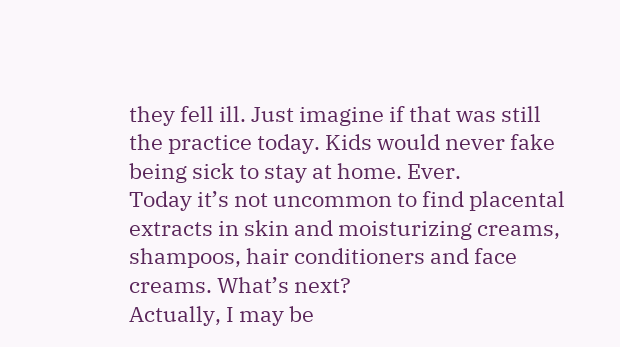they fell ill. Just imagine if that was still the practice today. Kids would never fake being sick to stay at home. Ever.
Today it’s not uncommon to find placental extracts in skin and moisturizing creams, shampoos, hair conditioners and face creams. What’s next?
Actually, I may be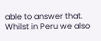able to answer that. Whilst in Peru we also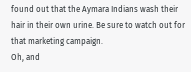found out that the Aymara Indians wash their hair in their own urine. Be sure to watch out for that marketing campaign.
Oh, and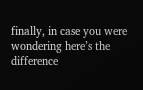finally, in case you were wondering here’s the difference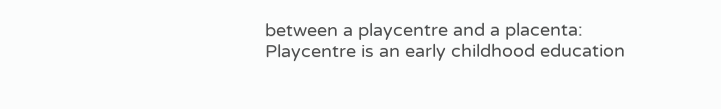between a playcentre and a placenta:
Playcentre is an early childhood education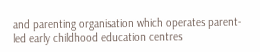and parenting organisation which operates parent-led early childhood education centres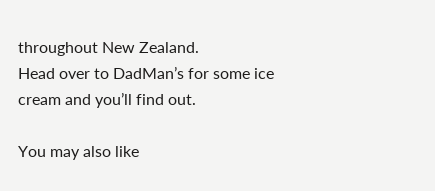throughout New Zealand.
Head over to DadMan’s for some ice cream and you’ll find out.

You may also like